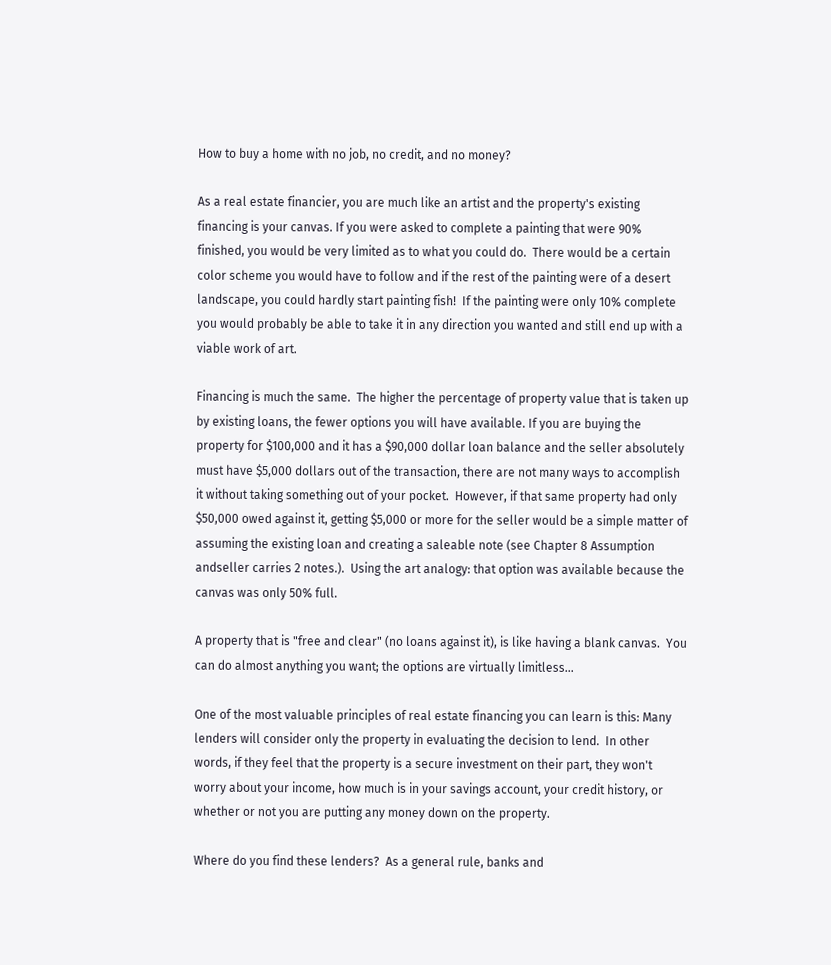How to buy a home with no job, no credit, and no money?

As a real estate financier, you are much like an artist and the property's existing financing is your canvas. If you were asked to complete a painting that were 90% finished, you would be very limited as to what you could do.  There would be a certain color scheme you would have to follow and if the rest of the painting were of a desert landscape, you could hardly start painting fish!  If the painting were only 10% complete you would probably be able to take it in any direction you wanted and still end up with a viable work of art.

Financing is much the same.  The higher the percentage of property value that is taken up by existing loans, the fewer options you will have available. If you are buying the property for $100,000 and it has a $90,000 dollar loan balance and the seller absolutely must have $5,000 dollars out of the transaction, there are not many ways to accomplish it without taking something out of your pocket.  However, if that same property had only $50,000 owed against it, getting $5,000 or more for the seller would be a simple matter of assuming the existing loan and creating a saleable note (see Chapter 8 Assumption andseller carries 2 notes.).  Using the art analogy: that option was available because the canvas was only 50% full.

A property that is "free and clear" (no loans against it), is like having a blank canvas.  You can do almost anything you want; the options are virtually limitless...

One of the most valuable principles of real estate financing you can learn is this: Many lenders will consider only the property in evaluating the decision to lend.  In other words, if they feel that the property is a secure investment on their part, they won't worry about your income, how much is in your savings account, your credit history, or whether or not you are putting any money down on the property.

Where do you find these lenders?  As a general rule, banks and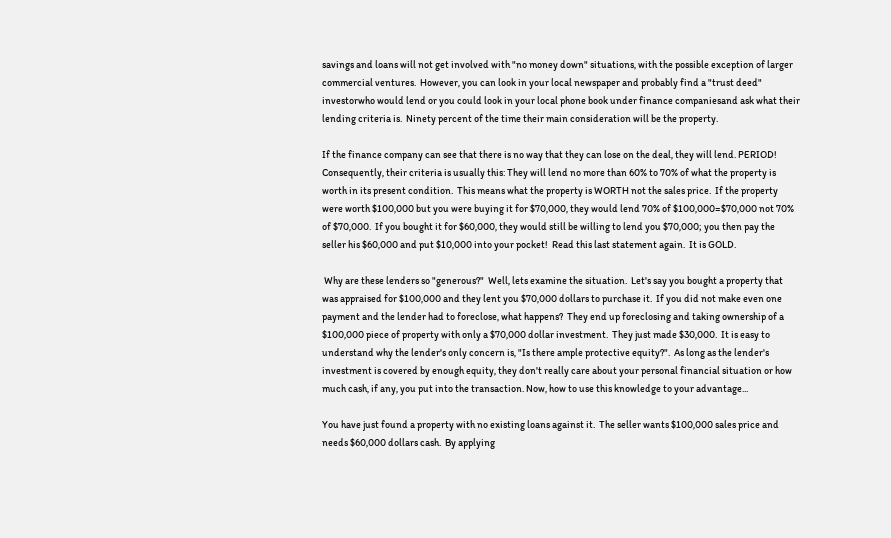savings and loans will not get involved with "no money down" situations, with the possible exception of larger commercial ventures.  However, you can look in your local newspaper and probably find a "trust deed" investorwho would lend or you could look in your local phone book under finance companiesand ask what their lending criteria is.  Ninety percent of the time their main consideration will be the property.

If the finance company can see that there is no way that they can lose on the deal, they will lend. PERIOD! Consequently, their criteria is usually this: They will lend no more than 60% to 70% of what the property is worth in its present condition.  This means what the property is WORTH not the sales price.  If the property were worth $100,000 but you were buying it for $70,000, they would lend 70% of $100,000=$70,000 not 70% of $70,000.  If you bought it for $60,000, they would still be willing to lend you $70,000; you then pay the seller his $60,000 and put $10,000 into your pocket!  Read this last statement again.  It is GOLD.

 Why are these lenders so "generous?"  Well, lets examine the situation.  Let's say you bought a property that was appraised for $100,000 and they lent you $70,000 dollars to purchase it.  If you did not make even one payment and the lender had to foreclose, what happens?  They end up foreclosing and taking ownership of a $100,000 piece of property with only a $70,000 dollar investment.  They just made $30,000.  It is easy to understand why the lender's only concern is, "Is there ample protective equity?".  As long as the lender's investment is covered by enough equity, they don't really care about your personal financial situation or how much cash, if any, you put into the transaction. Now, how to use this knowledge to your advantage...

You have just found a property with no existing loans against it.  The seller wants $100,000 sales price and needs $60,000 dollars cash.  By applying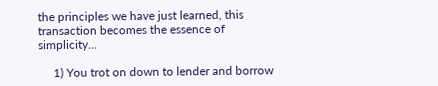the principles we have just learned, this transaction becomes the essence of simplicity...

     1) You trot on down to lender and borrow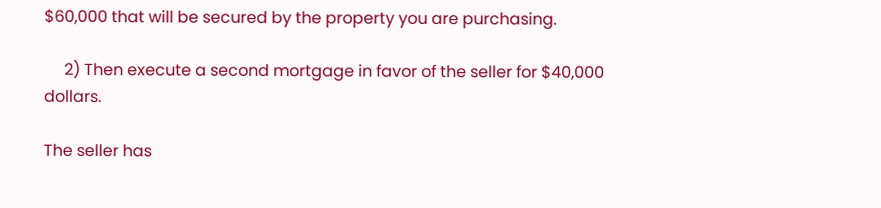$60,000 that will be secured by the property you are purchasing.

     2) Then execute a second mortgage in favor of the seller for $40,000 dollars.

The seller has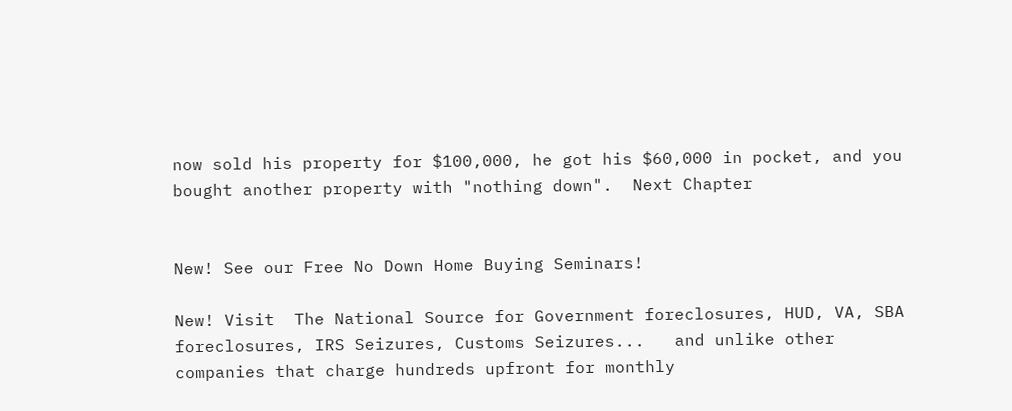now sold his property for $100,000, he got his $60,000 in pocket, and you bought another property with "nothing down".  Next Chapter


New! See our Free No Down Home Buying Seminars!

New! Visit  The National Source for Government foreclosures, HUD, VA, SBA foreclosures, IRS Seizures, Customs Seizures...   and unlike other companies that charge hundreds upfront for monthly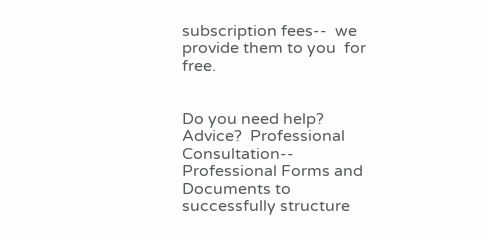subscription fees--  we provide them to you  for free.


Do you need help?  Advice?  Professional Consultation-- Professional Forms and Documents to successfully structure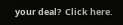your deal?  Click here.